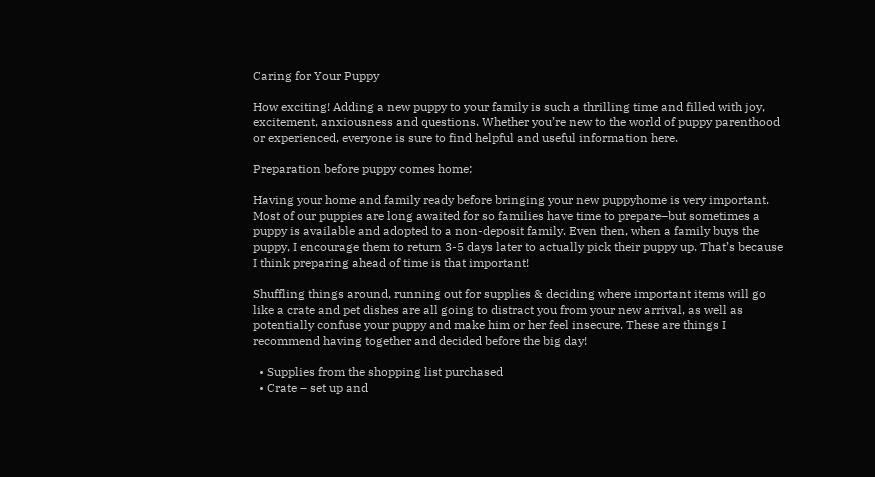Caring for Your Puppy

How exciting! Adding a new puppy to your family is such a thrilling time and filled with joy, excitement, anxiousness and questions. Whether you’re new to the world of puppy parenthood or experienced, everyone is sure to find helpful and useful information here.

Preparation before puppy comes home:

Having your home and family ready before bringing your new puppyhome is very important. Most of our puppies are long awaited for so families have time to prepare–but sometimes a puppy is available and adopted to a non-deposit family. Even then, when a family buys the puppy, I encourage them to return 3-5 days later to actually pick their puppy up. That’s because I think preparing ahead of time is that important!

Shuffling things around, running out for supplies & deciding where important items will go like a crate and pet dishes are all going to distract you from your new arrival, as well as potentially confuse your puppy and make him or her feel insecure. These are things I recommend having together and decided before the big day!

  • Supplies from the shopping list purchased
  • Crate – set up and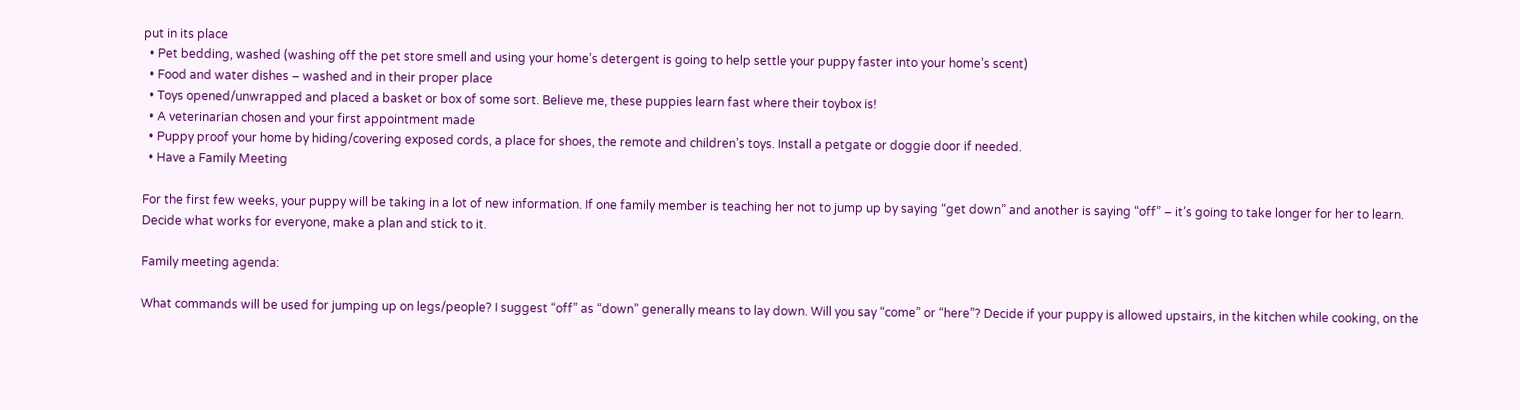put in its place
  • Pet bedding, washed (washing off the pet store smell and using your home’s detergent is going to help settle your puppy faster into your home’s scent)
  • Food and water dishes – washed and in their proper place
  • Toys opened/unwrapped and placed a basket or box of some sort. Believe me, these puppies learn fast where their toybox is!
  • A veterinarian chosen and your first appointment made
  • Puppy proof your home by hiding/covering exposed cords, a place for shoes, the remote and children’s toys. Install a petgate or doggie door if needed.
  • Have a Family Meeting

For the first few weeks, your puppy will be taking in a lot of new information. If one family member is teaching her not to jump up by saying “get down” and another is saying “off” – it’s going to take longer for her to learn. Decide what works for everyone, make a plan and stick to it.

Family meeting agenda:

What commands will be used for jumping up on legs/people? I suggest “off” as “down” generally means to lay down. Will you say “come” or “here”? Decide if your puppy is allowed upstairs, in the kitchen while cooking, on the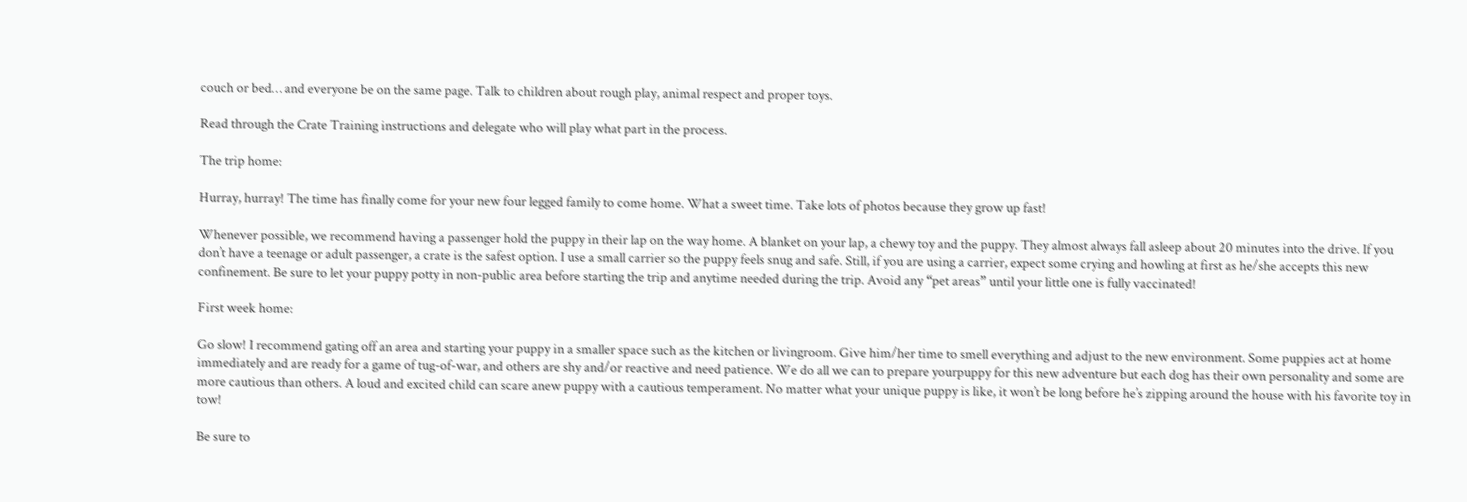couch or bed… and everyone be on the same page. Talk to children about rough play, animal respect and proper toys.

Read through the Crate Training instructions and delegate who will play what part in the process.

The trip home:

Hurray, hurray! The time has finally come for your new four legged family to come home. What a sweet time. Take lots of photos because they grow up fast!

Whenever possible, we recommend having a passenger hold the puppy in their lap on the way home. A blanket on your lap, a chewy toy and the puppy. They almost always fall asleep about 20 minutes into the drive. If you don’t have a teenage or adult passenger, a crate is the safest option. I use a small carrier so the puppy feels snug and safe. Still, if you are using a carrier, expect some crying and howling at first as he/she accepts this new confinement. Be sure to let your puppy potty in non-public area before starting the trip and anytime needed during the trip. Avoid any “pet areas” until your little one is fully vaccinated!

First week home:

Go slow! I recommend gating off an area and starting your puppy in a smaller space such as the kitchen or livingroom. Give him/her time to smell everything and adjust to the new environment. Some puppies act at home immediately and are ready for a game of tug-of-war, and others are shy and/or reactive and need patience. We do all we can to prepare yourpuppy for this new adventure but each dog has their own personality and some are more cautious than others. A loud and excited child can scare anew puppy with a cautious temperament. No matter what your unique puppy is like, it won’t be long before he’s zipping around the house with his favorite toy in tow!

Be sure to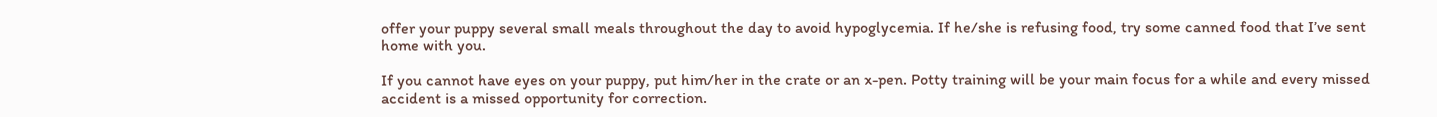offer your puppy several small meals throughout the day to avoid hypoglycemia. If he/she is refusing food, try some canned food that I’ve sent home with you.

If you cannot have eyes on your puppy, put him/her in the crate or an x-pen. Potty training will be your main focus for a while and every missed accident is a missed opportunity for correction.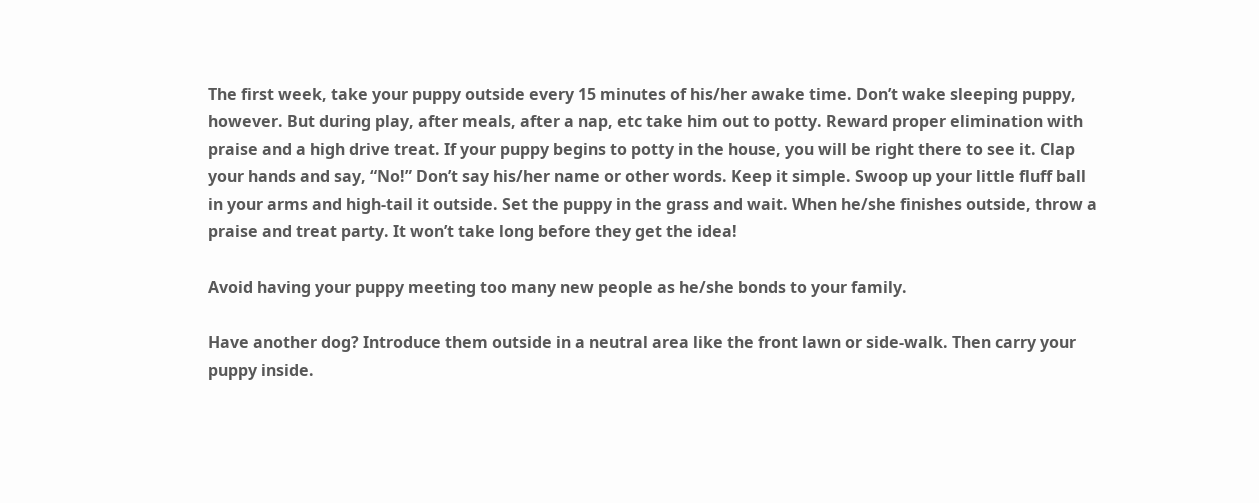The first week, take your puppy outside every 15 minutes of his/her awake time. Don’t wake sleeping puppy, however. But during play, after meals, after a nap, etc take him out to potty. Reward proper elimination with praise and a high drive treat. If your puppy begins to potty in the house, you will be right there to see it. Clap your hands and say, “No!” Don’t say his/her name or other words. Keep it simple. Swoop up your little fluff ball in your arms and high-tail it outside. Set the puppy in the grass and wait. When he/she finishes outside, throw a praise and treat party. It won’t take long before they get the idea!

Avoid having your puppy meeting too many new people as he/she bonds to your family.

Have another dog? Introduce them outside in a neutral area like the front lawn or side-walk. Then carry your puppy inside.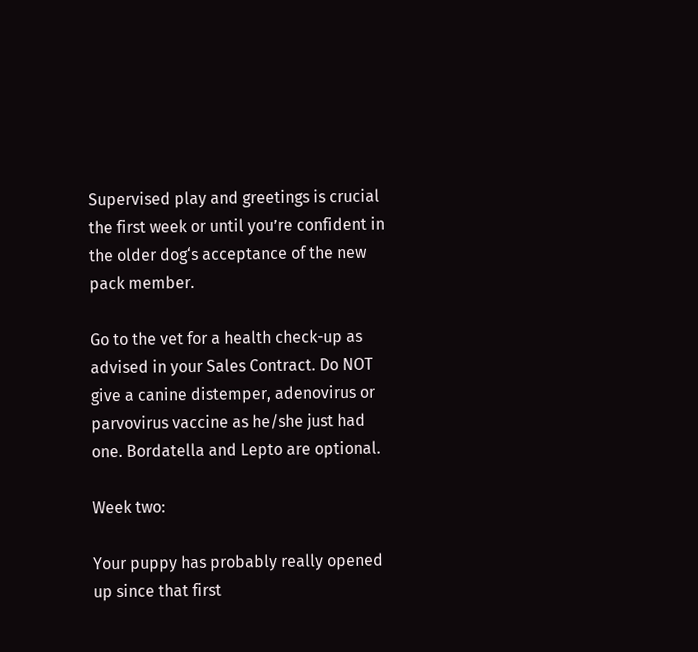Supervised play and greetings is crucial the first week or until you’re confident in the older dog‘s acceptance of the new pack member.

Go to the vet for a health check-up as advised in your Sales Contract. Do NOT give a canine distemper, adenovirus or parvovirus vaccine as he/she just had one. Bordatella and Lepto are optional.

Week two:

Your puppy has probably really opened up since that first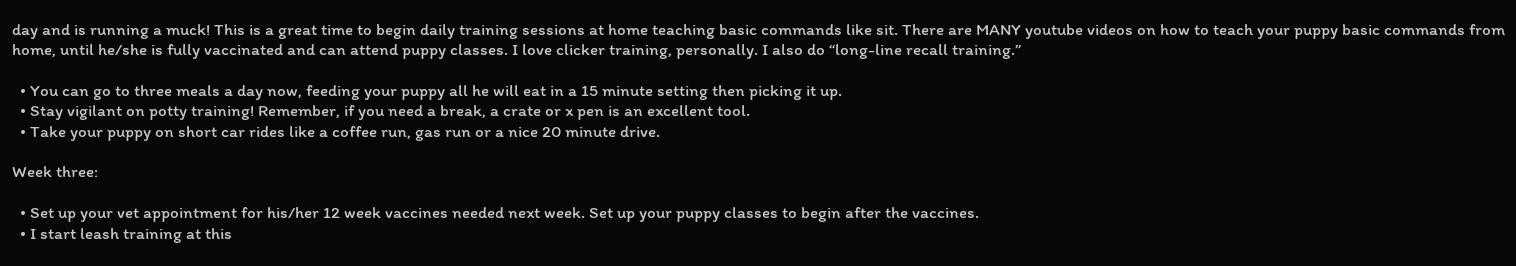day and is running a muck! This is a great time to begin daily training sessions at home teaching basic commands like sit. There are MANY youtube videos on how to teach your puppy basic commands from home, until he/she is fully vaccinated and can attend puppy classes. I love clicker training, personally. I also do “long-line recall training.”

  • You can go to three meals a day now, feeding your puppy all he will eat in a 15 minute setting then picking it up.
  • Stay vigilant on potty training! Remember, if you need a break, a crate or x pen is an excellent tool.
  • Take your puppy on short car rides like a coffee run, gas run or a nice 20 minute drive.

Week three:

  • Set up your vet appointment for his/her 12 week vaccines needed next week. Set up your puppy classes to begin after the vaccines.
  • I start leash training at this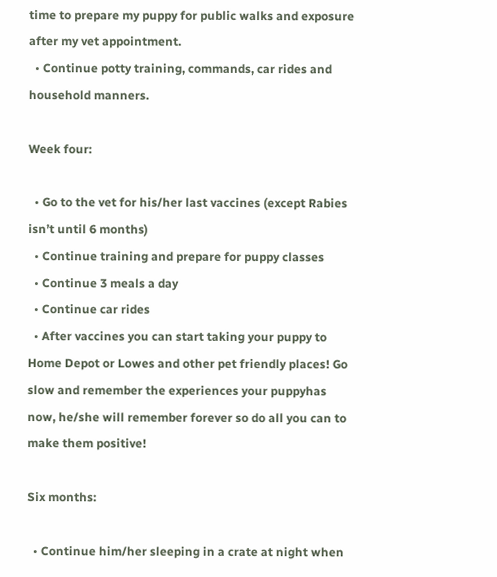time to prepare my puppy for public walks and exposure after my vet appointment.
  • Continue potty training, commands, car rides and household manners.

Week four:

  • Go to the vet for his/her last vaccines (except Rabies isn’t until 6 months)
  • Continue training and prepare for puppy classes
  • Continue 3 meals a day
  • Continue car rides
  • After vaccines you can start taking your puppy to Home Depot or Lowes and other pet friendly places! Go slow and remember the experiences your puppyhas now, he/she will remember forever so do all you can to make them positive!

Six months:

  • Continue him/her sleeping in a crate at night when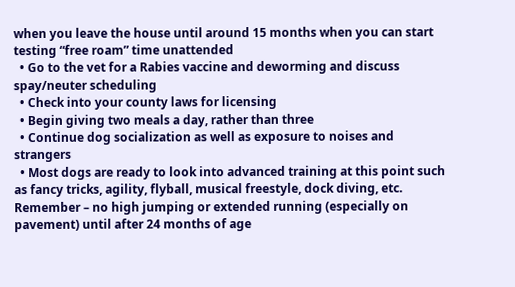when you leave the house until around 15 months when you can start testing “free roam” time unattended
  • Go to the vet for a Rabies vaccine and deworming and discuss spay/neuter scheduling
  • Check into your county laws for licensing
  • Begin giving two meals a day, rather than three
  • Continue dog socialization as well as exposure to noises and strangers
  • Most dogs are ready to look into advanced training at this point such as fancy tricks, agility, flyball, musical freestyle, dock diving, etc. Remember – no high jumping or extended running (especially on pavement) until after 24 months of age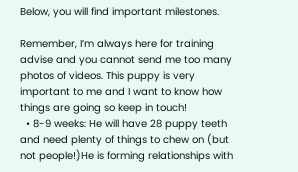Below, you will find important milestones.

Remember, I’m always here for training advise and you cannot send me too many photos of videos. This puppy is very important to me and I want to know how things are going so keep in touch!
  • 8-9 weeks: He will have 28 puppy teeth and need plenty of things to chew on (but not people!)He is forming relationships with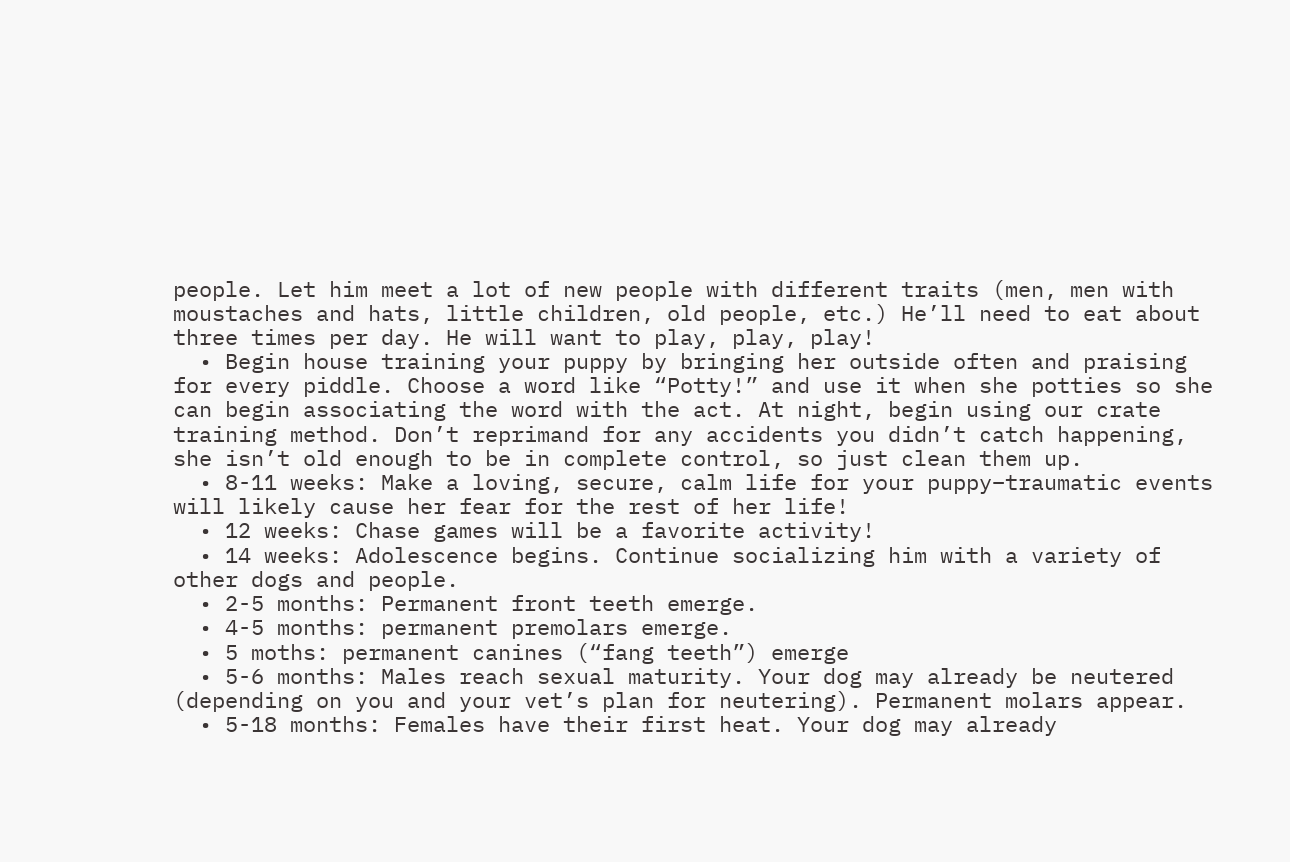people. Let him meet a lot of new people with different traits (men, men with moustaches and hats, little children, old people, etc.) He’ll need to eat about three times per day. He will want to play, play, play!
  • Begin house training your puppy by bringing her outside often and praising for every piddle. Choose a word like “Potty!” and use it when she potties so she can begin associating the word with the act. At night, begin using our crate training method. Don’t reprimand for any accidents you didn’t catch happening, she isn’t old enough to be in complete control, so just clean them up.
  • 8-11 weeks: Make a loving, secure, calm life for your puppy–traumatic events will likely cause her fear for the rest of her life!
  • 12 weeks: Chase games will be a favorite activity!
  • 14 weeks: Adolescence begins. Continue socializing him with a variety of other dogs and people.
  • 2-5 months: Permanent front teeth emerge.
  • 4-5 months: permanent premolars emerge.
  • 5 moths: permanent canines (“fang teeth”) emerge
  • 5-6 months: Males reach sexual maturity. Your dog may already be neutered (depending on you and your vet’s plan for neutering). Permanent molars appear.
  • 5-18 months: Females have their first heat. Your dog may already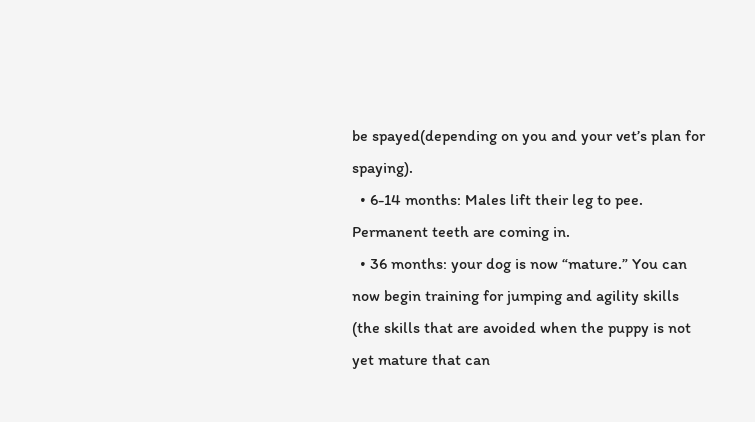be spayed(depending on you and your vet’s plan for spaying).
  • 6-14 months: Males lift their leg to pee. Permanent teeth are coming in.
  • 36 months: your dog is now “mature.” You can now begin training for jumping and agility skills (the skills that are avoided when the puppy is not yet mature that can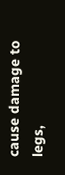cause damage to legs,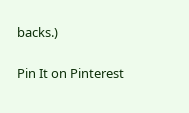backs.)

Pin It on Pinterest